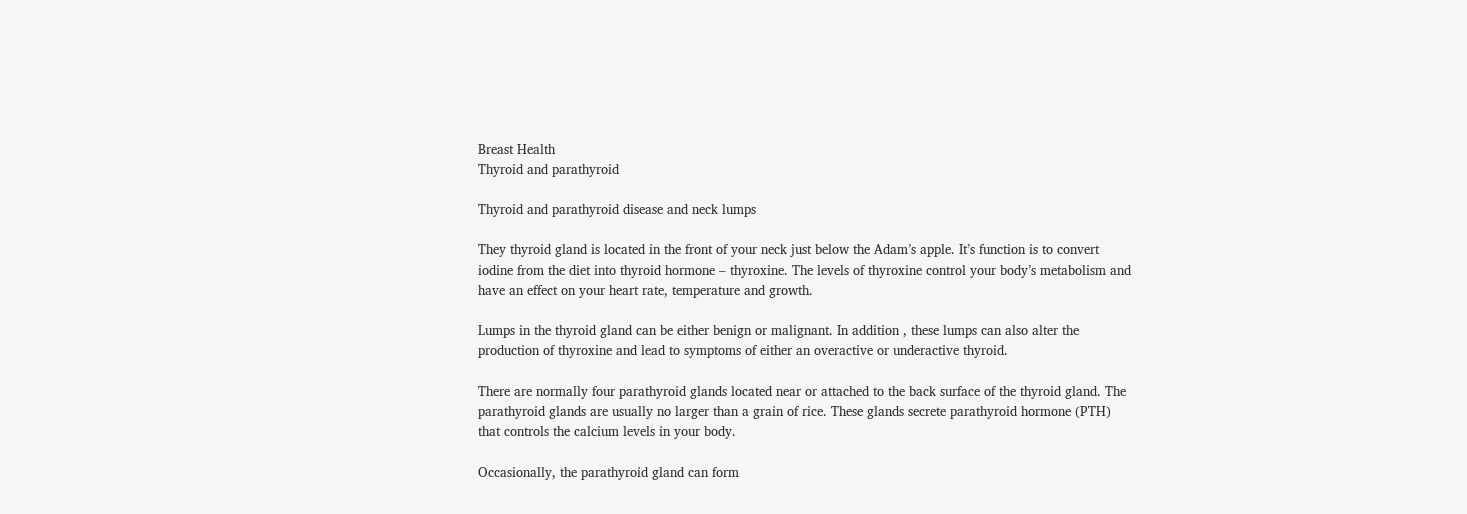Breast Health
Thyroid and parathyroid

Thyroid and parathyroid disease and neck lumps

They thyroid gland is located in the front of your neck just below the Adam’s apple. It’s function is to convert iodine from the diet into thyroid hormone – thyroxine. The levels of thyroxine control your body’s metabolism and have an effect on your heart rate, temperature and growth.

Lumps in the thyroid gland can be either benign or malignant. In addition , these lumps can also alter the production of thyroxine and lead to symptoms of either an overactive or underactive thyroid.

There are normally four parathyroid glands located near or attached to the back surface of the thyroid gland. The parathyroid glands are usually no larger than a grain of rice. These glands secrete parathyroid hormone (PTH) that controls the calcium levels in your body.

Occasionally, the parathyroid gland can form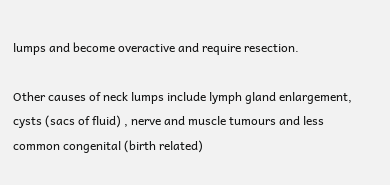lumps and become overactive and require resection.

Other causes of neck lumps include lymph gland enlargement, cysts (sacs of fluid) , nerve and muscle tumours and less common congenital (birth related)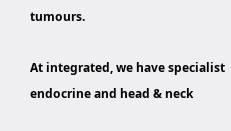tumours.

At integrated, we have specialist endocrine and head & neck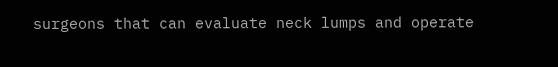surgeons that can evaluate neck lumps and operate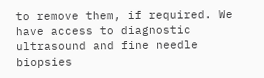to remove them, if required. We have access to diagnostic ultrasound and fine needle biopsies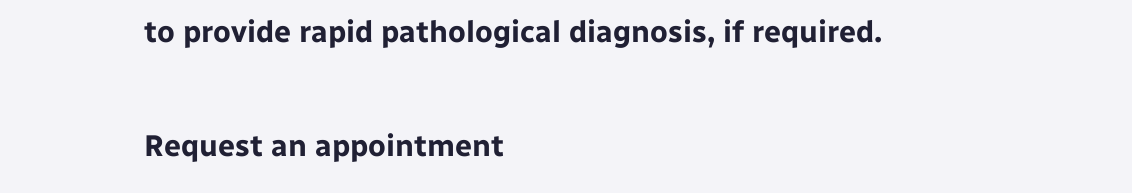to provide rapid pathological diagnosis, if required.

Request an appointment